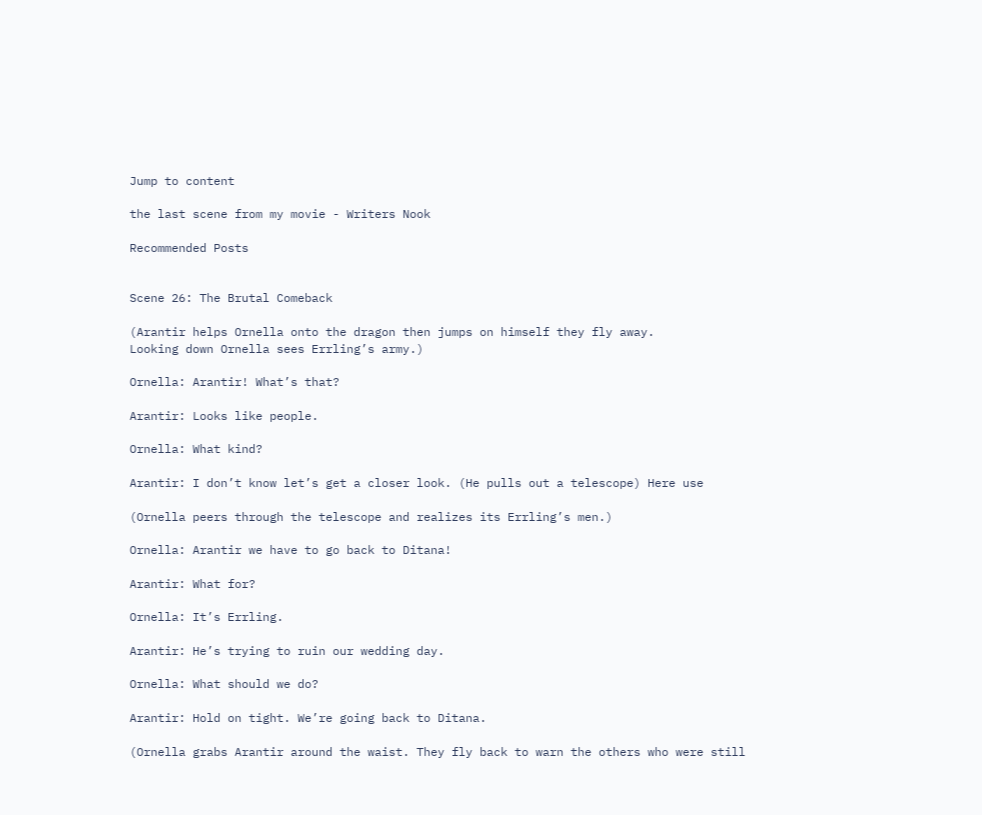Jump to content

the last scene from my movie - Writers Nook

Recommended Posts


Scene 26: The Brutal Comeback

(Arantir helps Ornella onto the dragon then jumps on himself they fly away.
Looking down Ornella sees Errling’s army.)

Ornella: Arantir! What’s that?

Arantir: Looks like people.

Ornella: What kind?

Arantir: I don’t know let’s get a closer look. (He pulls out a telescope) Here use

(Ornella peers through the telescope and realizes its Errling’s men.)

Ornella: Arantir we have to go back to Ditana!

Arantir: What for?

Ornella: It’s Errling.

Arantir: He’s trying to ruin our wedding day.

Ornella: What should we do?

Arantir: Hold on tight. We’re going back to Ditana.

(Ornella grabs Arantir around the waist. They fly back to warn the others who were still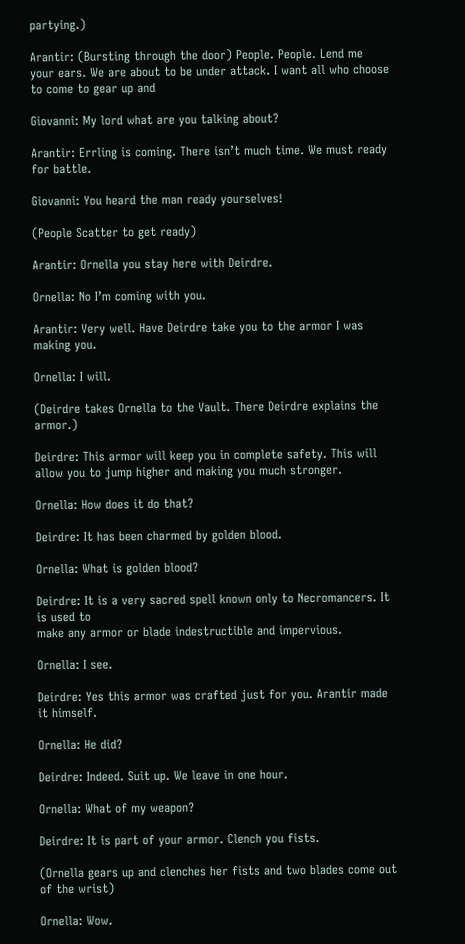partying.)

Arantir: (Bursting through the door) People. People. Lend me your ears. We are about to be under attack. I want all who choose to come to gear up and

Giovanni: My lord what are you talking about?

Arantir: Errling is coming. There isn’t much time. We must ready for battle.

Giovanni: You heard the man ready yourselves!

(People Scatter to get ready)

Arantir: Ornella you stay here with Deirdre.

Ornella: No I’m coming with you.

Arantir: Very well. Have Deirdre take you to the armor I was making you.

Ornella: I will.

(Deirdre takes Ornella to the Vault. There Deirdre explains the armor.)

Deirdre: This armor will keep you in complete safety. This will allow you to jump higher and making you much stronger.

Ornella: How does it do that?

Deirdre: It has been charmed by golden blood.

Ornella: What is golden blood?

Deirdre: It is a very sacred spell known only to Necromancers. It is used to
make any armor or blade indestructible and impervious.

Ornella: I see.

Deirdre: Yes this armor was crafted just for you. Arantir made it himself.

Ornella: He did?

Deirdre: Indeed. Suit up. We leave in one hour.

Ornella: What of my weapon?

Deirdre: It is part of your armor. Clench you fists.

(Ornella gears up and clenches her fists and two blades come out of the wrist)

Ornella: Wow.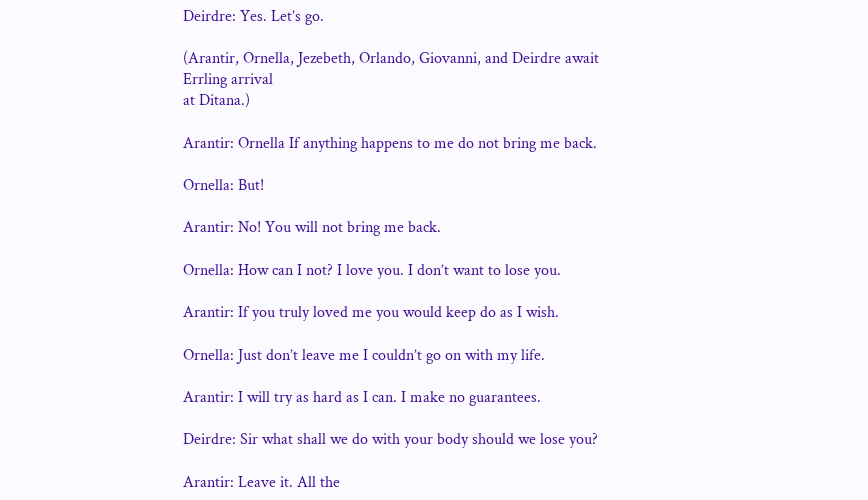Deirdre: Yes. Let’s go.

(Arantir, Ornella, Jezebeth, Orlando, Giovanni, and Deirdre await Errling arrival
at Ditana.)

Arantir: Ornella If anything happens to me do not bring me back.

Ornella: But!

Arantir: No! You will not bring me back.

Ornella: How can I not? I love you. I don’t want to lose you.

Arantir: If you truly loved me you would keep do as I wish.

Ornella: Just don’t leave me I couldn’t go on with my life.

Arantir: I will try as hard as I can. I make no guarantees.

Deirdre: Sir what shall we do with your body should we lose you?

Arantir: Leave it. All the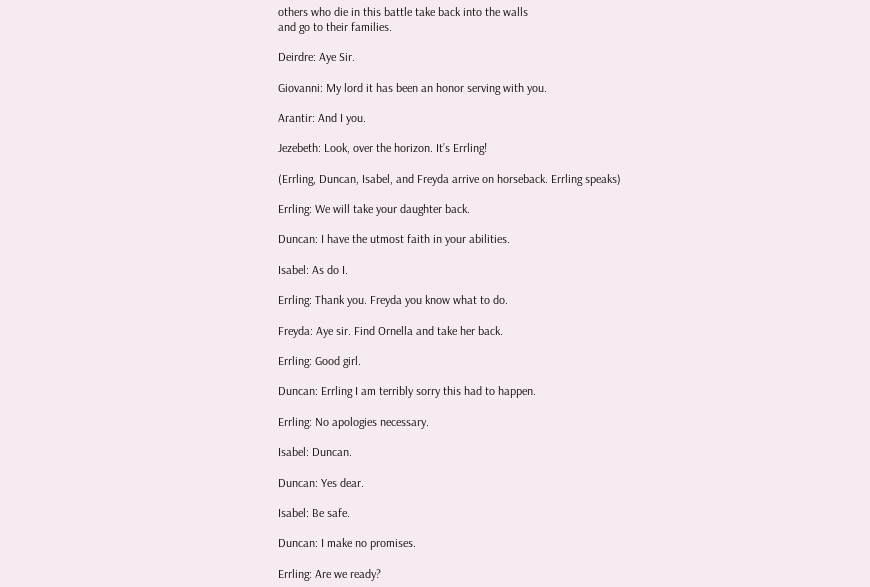others who die in this battle take back into the walls
and go to their families.

Deirdre: Aye Sir.

Giovanni: My lord it has been an honor serving with you.

Arantir: And I you.

Jezebeth: Look, over the horizon. It’s Errling!

(Errling, Duncan, Isabel, and Freyda arrive on horseback. Errling speaks)

Errling: We will take your daughter back.

Duncan: I have the utmost faith in your abilities.

Isabel: As do I.

Errling: Thank you. Freyda you know what to do.

Freyda: Aye sir. Find Ornella and take her back.

Errling: Good girl.

Duncan: Errling I am terribly sorry this had to happen.

Errling: No apologies necessary.

Isabel: Duncan.

Duncan: Yes dear.

Isabel: Be safe.

Duncan: I make no promises.

Errling: Are we ready?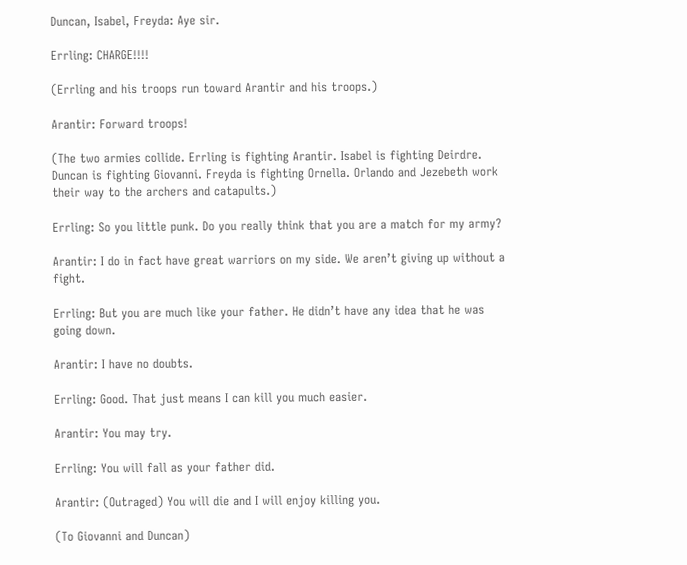Duncan, Isabel, Freyda: Aye sir.

Errling: CHARGE!!!!

(Errling and his troops run toward Arantir and his troops.)

Arantir: Forward troops!

(The two armies collide. Errling is fighting Arantir. Isabel is fighting Deirdre. Duncan is fighting Giovanni. Freyda is fighting Ornella. Orlando and Jezebeth work their way to the archers and catapults.)

Errling: So you little punk. Do you really think that you are a match for my army?

Arantir: I do in fact have great warriors on my side. We aren’t giving up without a fight.

Errling: But you are much like your father. He didn’t have any idea that he was
going down.

Arantir: I have no doubts.

Errling: Good. That just means I can kill you much easier.

Arantir: You may try.

Errling: You will fall as your father did.

Arantir: (Outraged) You will die and I will enjoy killing you.

(To Giovanni and Duncan)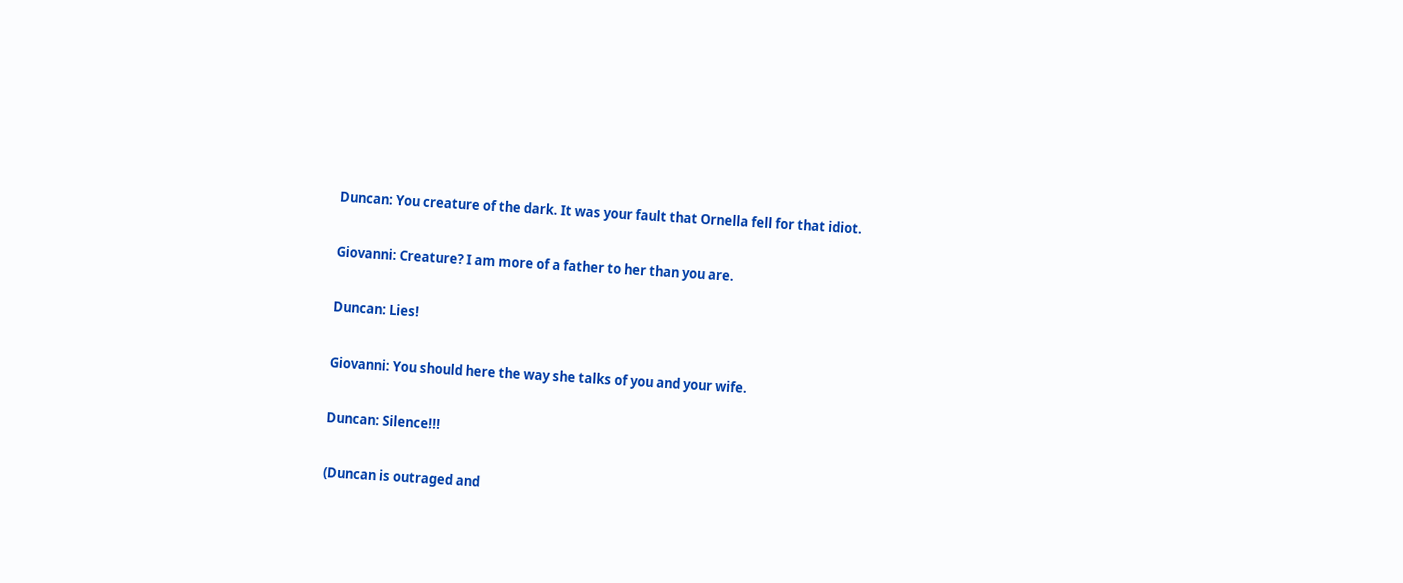Duncan: You creature of the dark. It was your fault that Ornella fell for that idiot.

Giovanni: Creature? I am more of a father to her than you are.

Duncan: Lies!

Giovanni: You should here the way she talks of you and your wife.

Duncan: Silence!!!

(Duncan is outraged and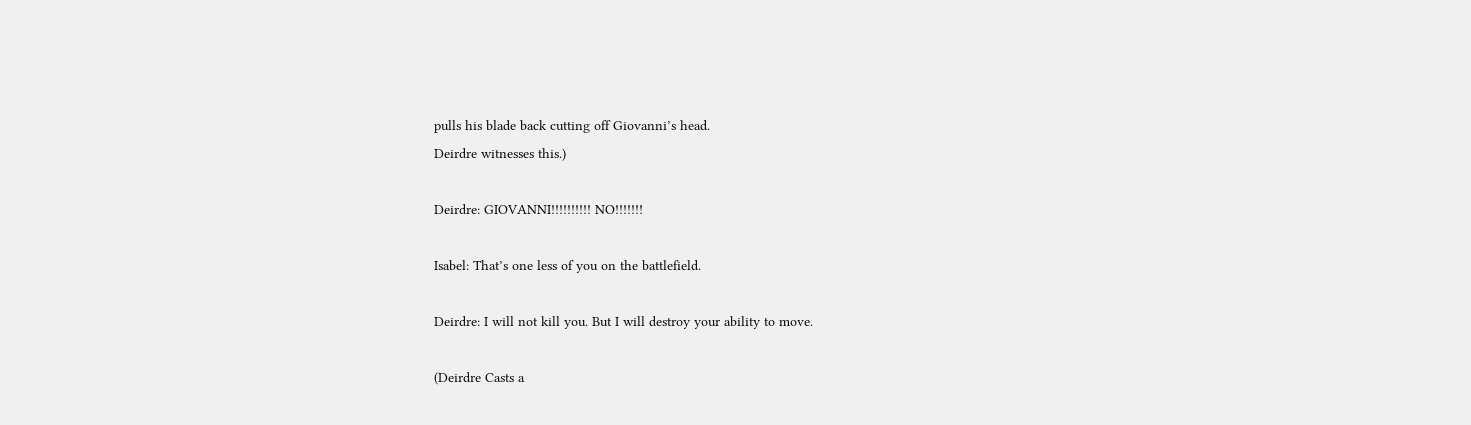pulls his blade back cutting off Giovanni’s head.
Deirdre witnesses this.)

Deirdre: GIOVANNI!!!!!!!!!! NO!!!!!!!

Isabel: That’s one less of you on the battlefield.

Deirdre: I will not kill you. But I will destroy your ability to move.

(Deirdre Casts a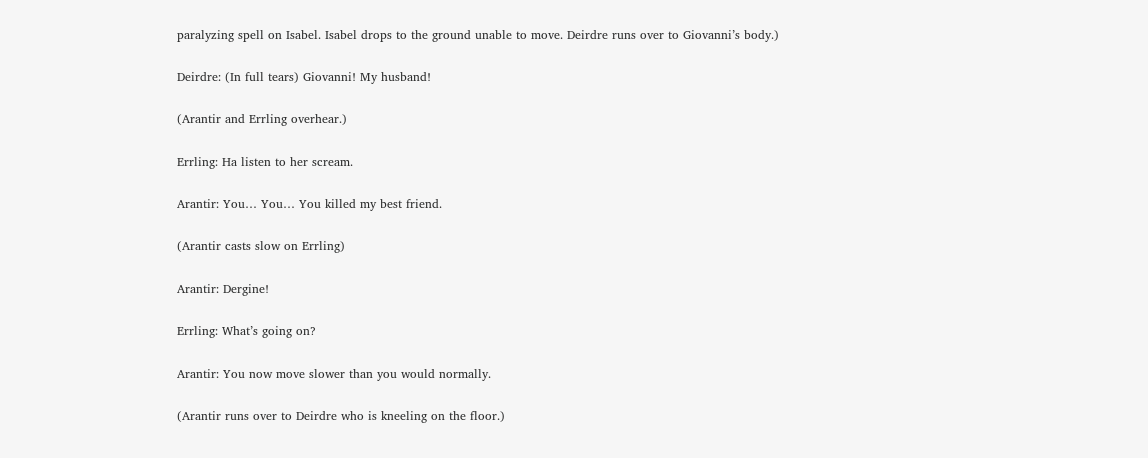paralyzing spell on Isabel. Isabel drops to the ground unable to move. Deirdre runs over to Giovanni’s body.)

Deirdre: (In full tears) Giovanni! My husband!

(Arantir and Errling overhear.)

Errling: Ha listen to her scream.

Arantir: You… You… You killed my best friend.

(Arantir casts slow on Errling)

Arantir: Dergine!

Errling: What’s going on?

Arantir: You now move slower than you would normally.

(Arantir runs over to Deirdre who is kneeling on the floor.)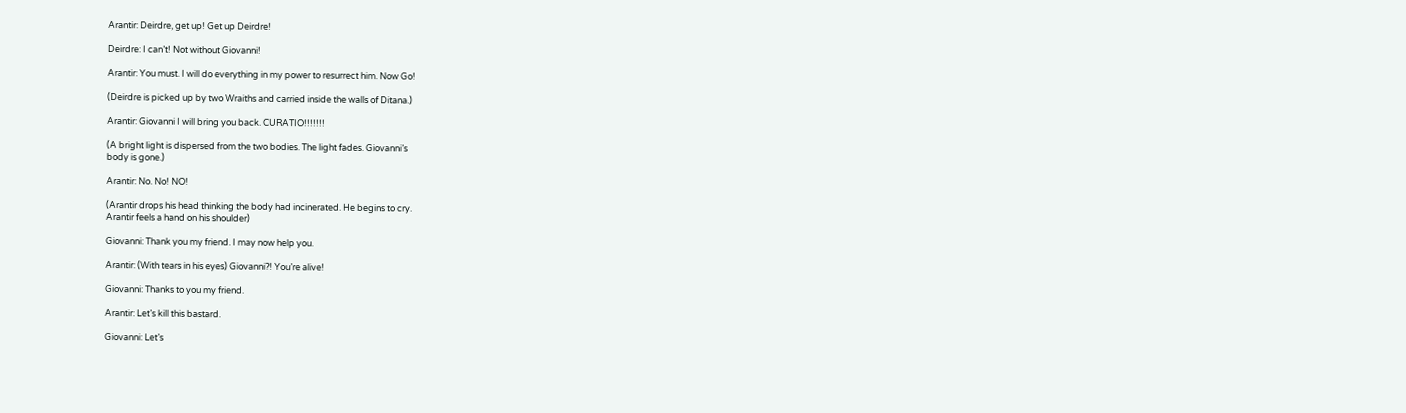Arantir: Deirdre, get up! Get up Deirdre!

Deirdre: I can’t! Not without Giovanni!

Arantir: You must. I will do everything in my power to resurrect him. Now Go!

(Deirdre is picked up by two Wraiths and carried inside the walls of Ditana.)

Arantir: Giovanni I will bring you back. CURATIO!!!!!!!

(A bright light is dispersed from the two bodies. The light fades. Giovanni’s
body is gone.)

Arantir: No. No! NO!

(Arantir drops his head thinking the body had incinerated. He begins to cry.
Arantir feels a hand on his shoulder)

Giovanni: Thank you my friend. I may now help you.

Arantir: (With tears in his eyes) Giovanni?! You’re alive!

Giovanni: Thanks to you my friend.

Arantir: Let’s kill this bastard.

Giovanni: Let’s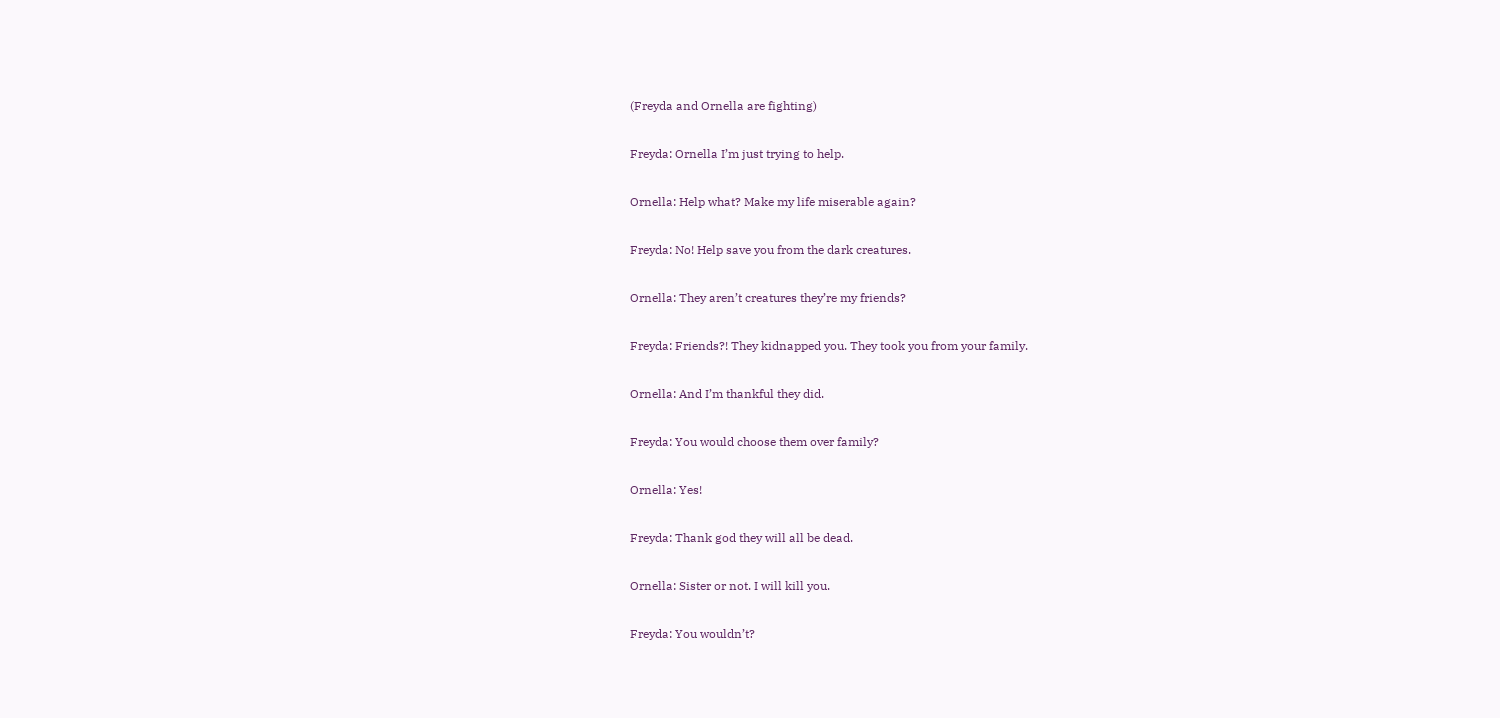(Freyda and Ornella are fighting)

Freyda: Ornella I’m just trying to help.

Ornella: Help what? Make my life miserable again?

Freyda: No! Help save you from the dark creatures.

Ornella: They aren’t creatures they’re my friends?

Freyda: Friends?! They kidnapped you. They took you from your family.

Ornella: And I’m thankful they did.

Freyda: You would choose them over family?

Ornella: Yes!

Freyda: Thank god they will all be dead.

Ornella: Sister or not. I will kill you.

Freyda: You wouldn’t?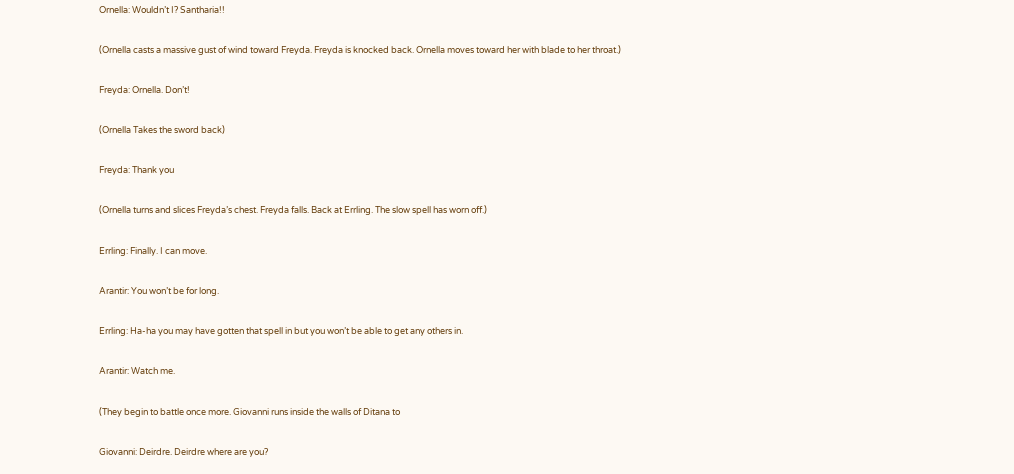Ornella: Wouldn’t I? Santharia!!

(Ornella casts a massive gust of wind toward Freyda. Freyda is knocked back. Ornella moves toward her with blade to her throat.)

Freyda: Ornella. Don’t!

(Ornella Takes the sword back)

Freyda: Thank you

(Ornella turns and slices Freyda’s chest. Freyda falls. Back at Errling. The slow spell has worn off.)

Errling: Finally. I can move.

Arantir: You won’t be for long.

Errling: Ha-ha you may have gotten that spell in but you won’t be able to get any others in.

Arantir: Watch me.

(They begin to battle once more. Giovanni runs inside the walls of Ditana to

Giovanni: Deirdre. Deirdre where are you?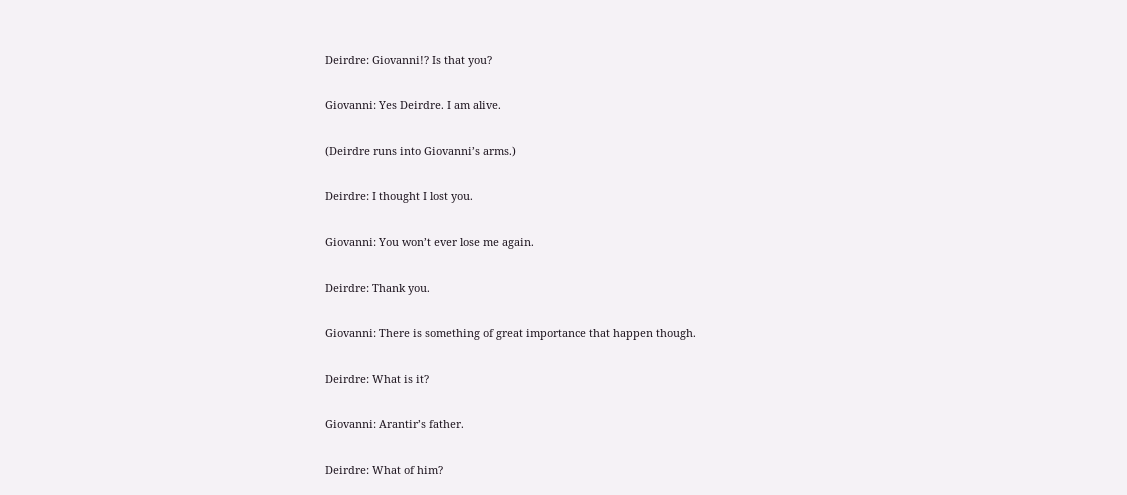Deirdre: Giovanni!? Is that you?

Giovanni: Yes Deirdre. I am alive.

(Deirdre runs into Giovanni’s arms.)

Deirdre: I thought I lost you.

Giovanni: You won’t ever lose me again.

Deirdre: Thank you.

Giovanni: There is something of great importance that happen though.

Deirdre: What is it?

Giovanni: Arantir’s father.

Deirdre: What of him?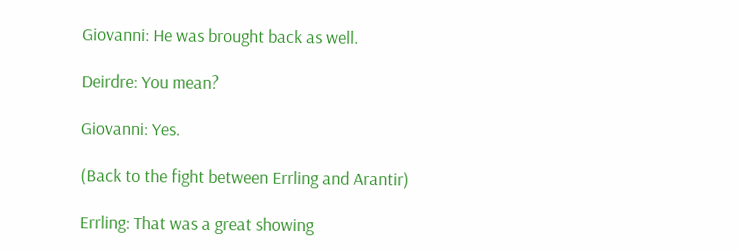Giovanni: He was brought back as well.

Deirdre: You mean?

Giovanni: Yes.

(Back to the fight between Errling and Arantir)

Errling: That was a great showing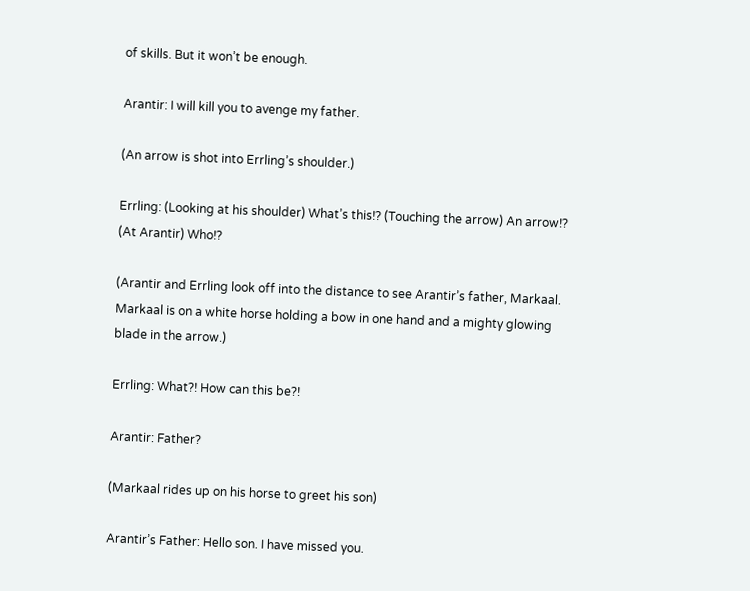of skills. But it won’t be enough.

Arantir: I will kill you to avenge my father.

(An arrow is shot into Errling’s shoulder.)

Errling: (Looking at his shoulder) What’s this!? (Touching the arrow) An arrow!? (At Arantir) Who!?

(Arantir and Errling look off into the distance to see Arantir’s father, Markaal.
Markaal is on a white horse holding a bow in one hand and a mighty glowing
blade in the arrow.)

Errling: What?! How can this be?!

Arantir: Father?

(Markaal rides up on his horse to greet his son)

Arantir’s Father: Hello son. I have missed you.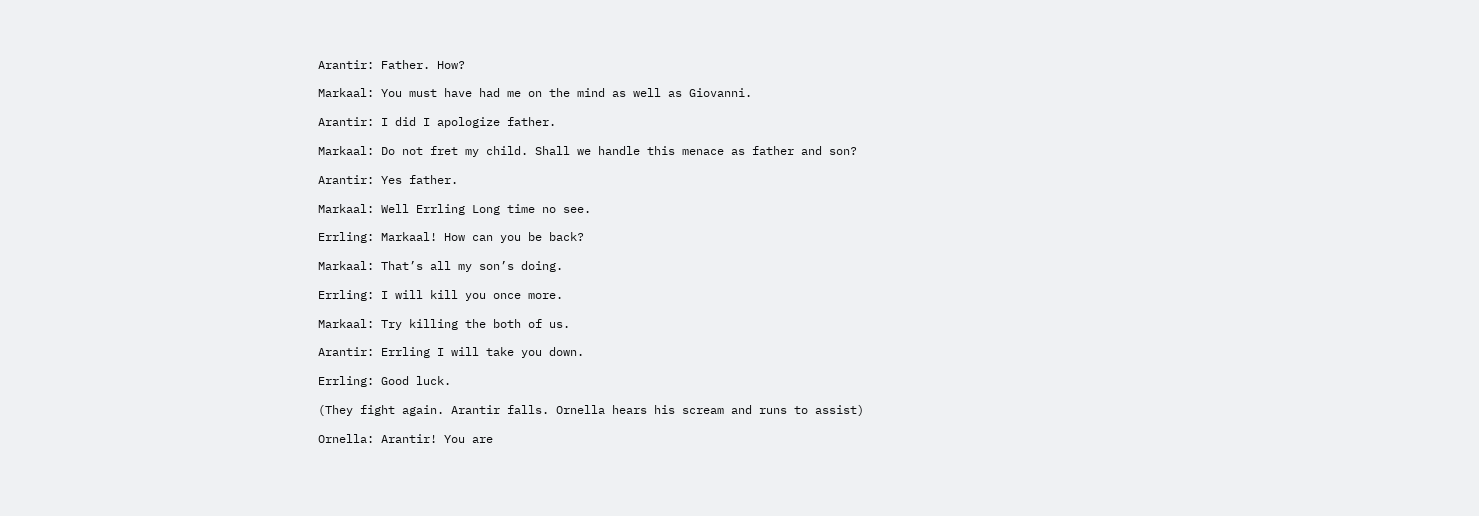Arantir: Father. How?

Markaal: You must have had me on the mind as well as Giovanni.

Arantir: I did I apologize father.

Markaal: Do not fret my child. Shall we handle this menace as father and son?

Arantir: Yes father.

Markaal: Well Errling Long time no see.

Errling: Markaal! How can you be back?

Markaal: That’s all my son’s doing.

Errling: I will kill you once more.

Markaal: Try killing the both of us.

Arantir: Errling I will take you down.

Errling: Good luck.

(They fight again. Arantir falls. Ornella hears his scream and runs to assist)

Ornella: Arantir! You are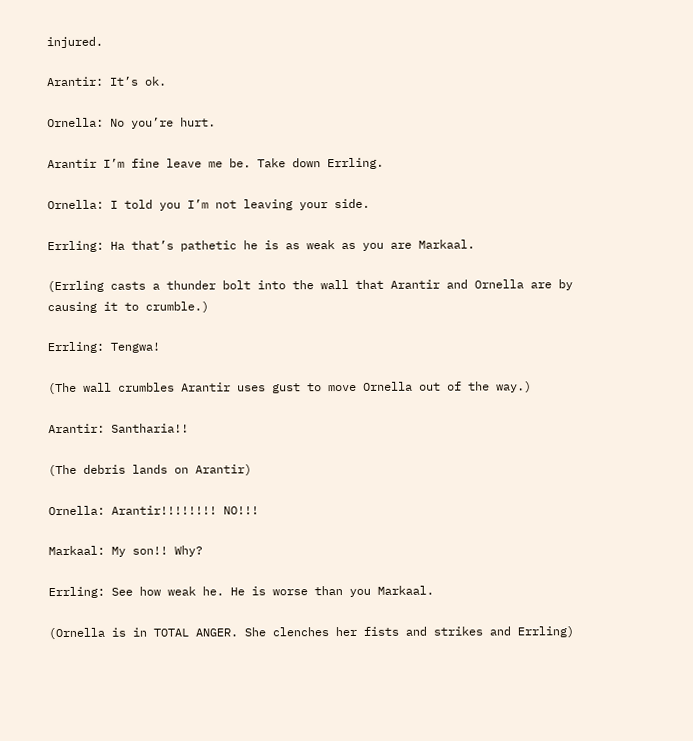injured.

Arantir: It’s ok.

Ornella: No you’re hurt.

Arantir I’m fine leave me be. Take down Errling.

Ornella: I told you I’m not leaving your side.

Errling: Ha that’s pathetic he is as weak as you are Markaal.

(Errling casts a thunder bolt into the wall that Arantir and Ornella are by
causing it to crumble.)

Errling: Tengwa!

(The wall crumbles Arantir uses gust to move Ornella out of the way.)

Arantir: Santharia!!

(The debris lands on Arantir)

Ornella: Arantir!!!!!!!! NO!!!

Markaal: My son!! Why?

Errling: See how weak he. He is worse than you Markaal.

(Ornella is in TOTAL ANGER. She clenches her fists and strikes and Errling)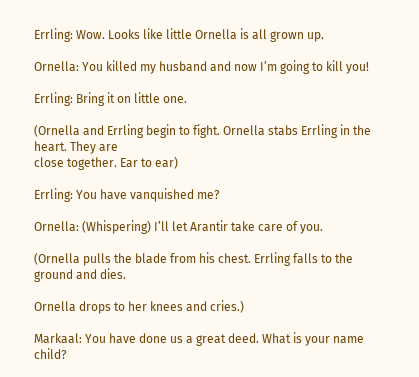Errling: Wow. Looks like little Ornella is all grown up.

Ornella: You killed my husband and now I’m going to kill you!

Errling: Bring it on little one.

(Ornella and Errling begin to fight. Ornella stabs Errling in the heart. They are
close together. Ear to ear)

Errling: You have vanquished me?

Ornella: (Whispering) I’ll let Arantir take care of you.

(Ornella pulls the blade from his chest. Errling falls to the ground and dies.

Ornella drops to her knees and cries.)

Markaal: You have done us a great deed. What is your name child?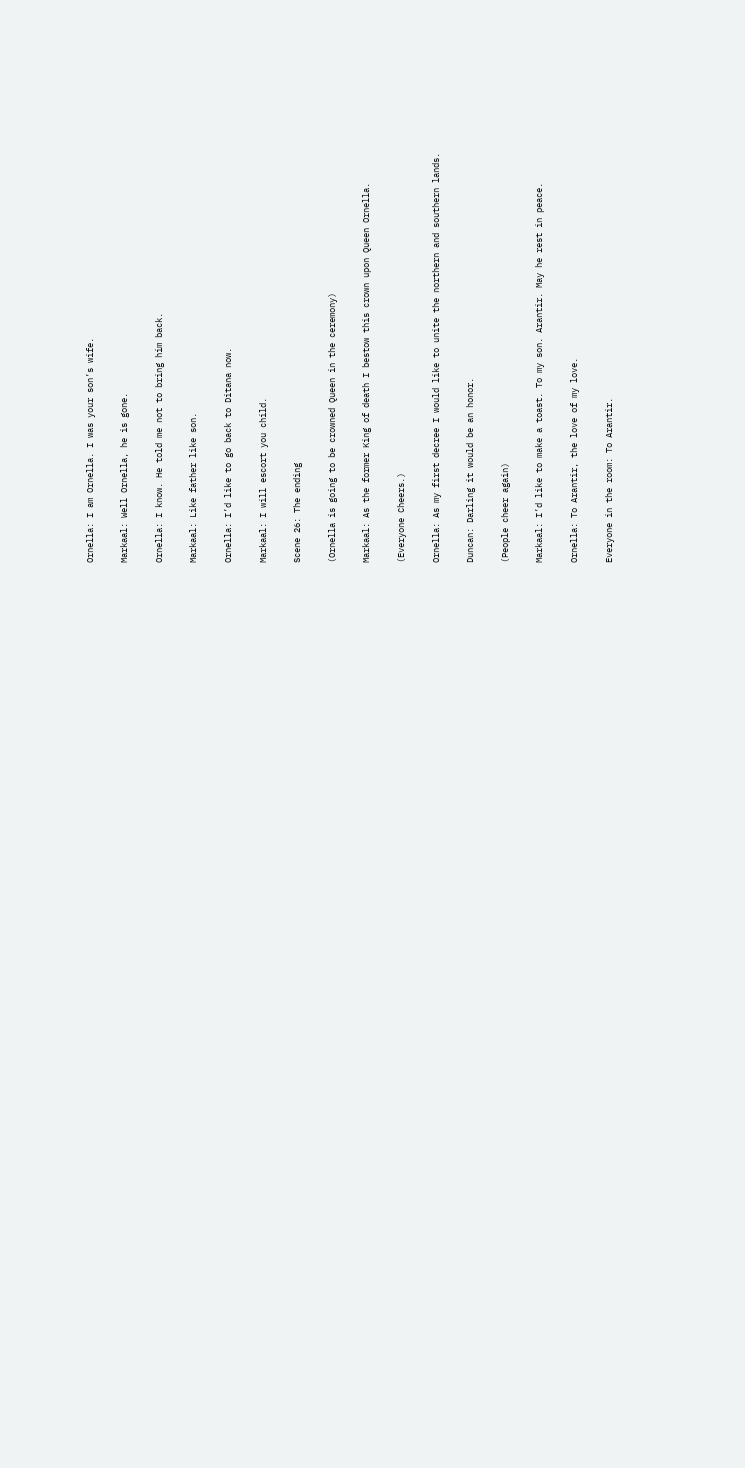Ornella: I am Ornella. I was your son’s wife.

Markaal: Well Ornella, he is gone.

Ornella: I know. He told me not to bring him back.

Markaal: Like father like son.

Ornella: I’d like to go back to Ditana now.

Markaal: I will escort you child.

Scene 26: The ending

(Ornella is going to be crowned Queen in the ceremony)

Markaal: As the former King of death I bestow this crown upon Queen Ornella.

(Everyone Cheers.)

Ornella: As my first decree I would like to unite the northern and southern lands.

Duncan: Darling it would be an honor.

(People cheer again)

Markaal: I’d like to make a toast. To my son. Arantir. May he rest in peace.

Ornella: To Arantir, the love of my love.

Everyone in the room: To Arantir.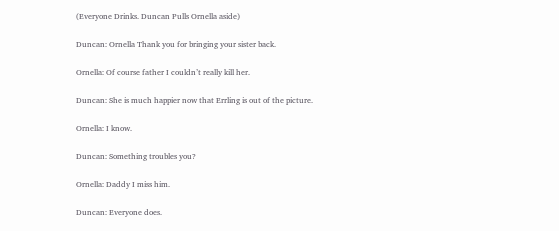(Everyone Drinks. Duncan Pulls Ornella aside)

Duncan: Ornella Thank you for bringing your sister back.

Ornella: Of course father I couldn’t really kill her.

Duncan: She is much happier now that Errling is out of the picture.

Ornella: I know.

Duncan: Something troubles you?

Ornella: Daddy I miss him.

Duncan: Everyone does.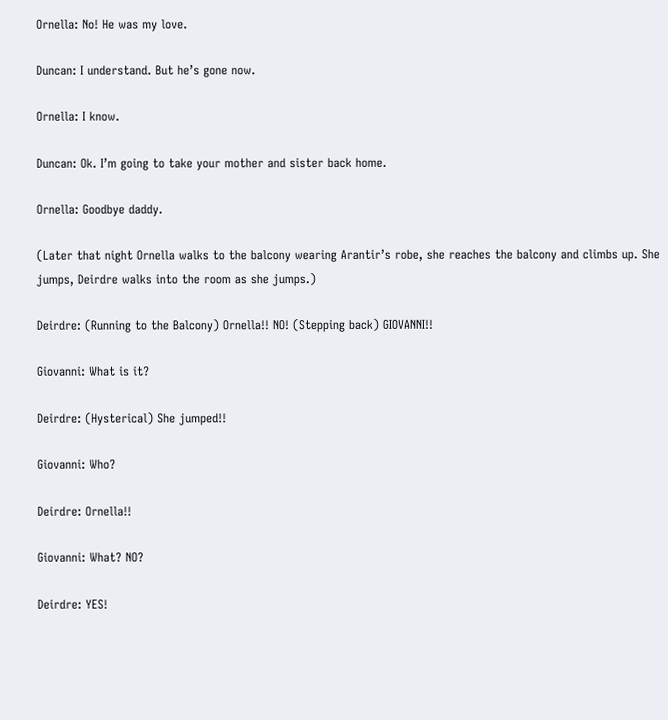Ornella: No! He was my love.

Duncan: I understand. But he’s gone now.

Ornella: I know.

Duncan: Ok. I’m going to take your mother and sister back home.

Ornella: Goodbye daddy.

(Later that night Ornella walks to the balcony wearing Arantir’s robe, she reaches the balcony and climbs up. She jumps, Deirdre walks into the room as she jumps.)

Deirdre: (Running to the Balcony) Ornella!! NO! (Stepping back) GIOVANNI!!

Giovanni: What is it?

Deirdre: (Hysterical) She jumped!!

Giovanni: Who?

Deirdre: Ornella!!

Giovanni: What? NO?

Deirdre: YES!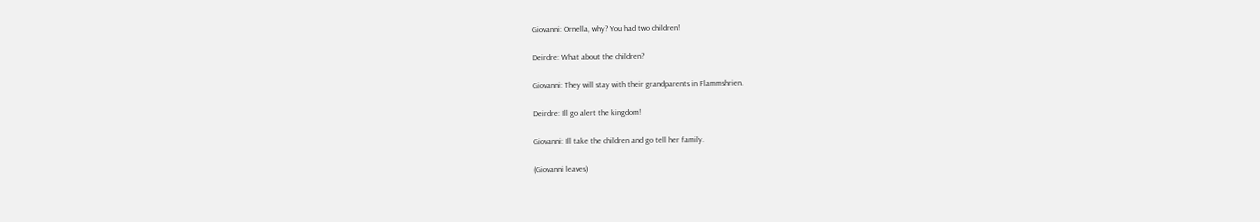Giovanni: Ornella, why? You had two children!

Deirdre: What about the children?

Giovanni: They will stay with their grandparents in Flammshrien.

Deirdre: Ill go alert the kingdom!

Giovanni: Ill take the children and go tell her family.

(Giovanni leaves)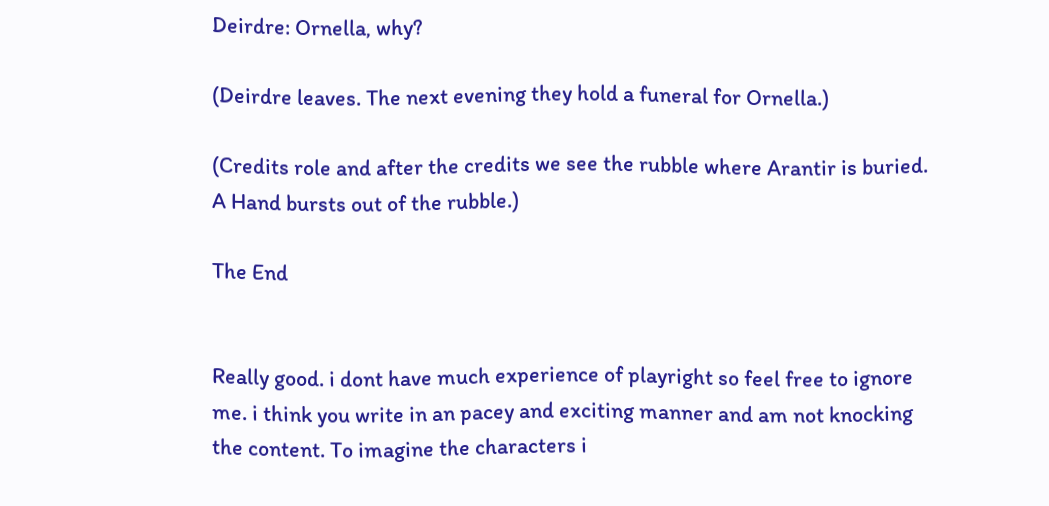Deirdre: Ornella, why?

(Deirdre leaves. The next evening they hold a funeral for Ornella.)

(Credits role and after the credits we see the rubble where Arantir is buried. A Hand bursts out of the rubble.)

The End


Really good. i dont have much experience of playright so feel free to ignore me. i think you write in an pacey and exciting manner and am not knocking the content. To imagine the characters i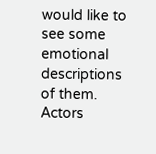would like to see some emotional descriptions of them. Actors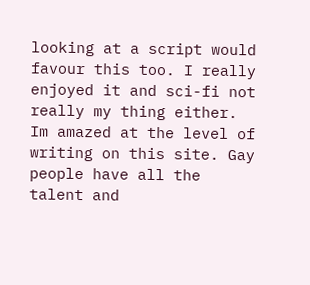looking at a script would favour this too. I really enjoyed it and sci-fi not really my thing either. Im amazed at the level of writing on this site. Gay people have all the talent and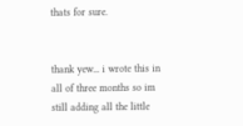thats for sure.


thank yew... i wrote this in all of three months so im still adding all the little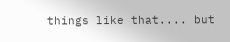things like that.... but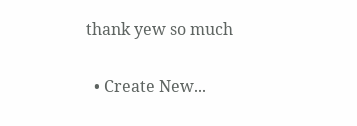thank yew so much

  • Create New...